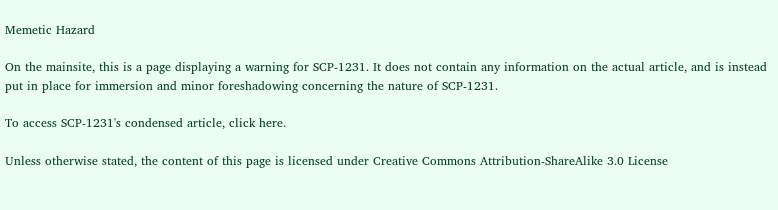Memetic Hazard

On the mainsite, this is a page displaying a warning for SCP-1231. It does not contain any information on the actual article, and is instead put in place for immersion and minor foreshadowing concerning the nature of SCP-1231.

To access SCP-1231's condensed article, click here.

Unless otherwise stated, the content of this page is licensed under Creative Commons Attribution-ShareAlike 3.0 License